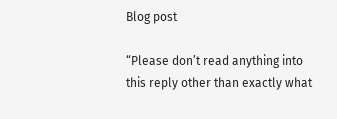Blog post

“Please don’t read anything into this reply other than exactly what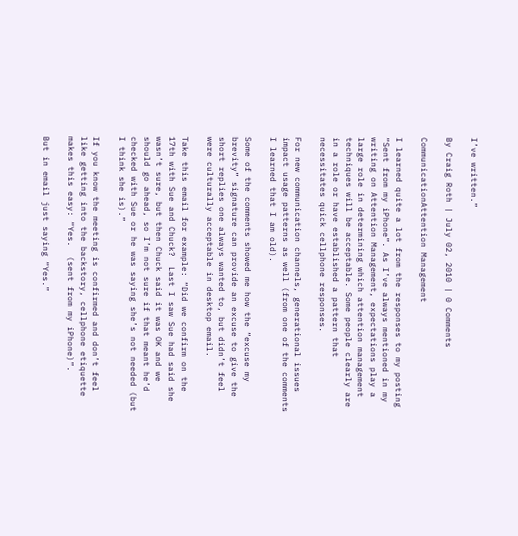I’ve written.”

By Craig Roth | July 02, 2010 | 0 Comments

CommunicationAttention Management

I learned quite a lot from the responses to my posting “Sent from my iPhone”. As I’ve always mentioned in my writing on Attention Management, expectations play a large role in determining which attention management techniques will be acceptable. Some people clearly are in a role or have established a pattern that necessitates quick cellphone responses.

For new communication channels, generational issues impact usage patterns as well (from one of the comments I learned that I am old).

Some of the comments showed me how the “excuse my brevity” signature can provide an excuse to give the short replies one always wanted to, but didn’t feel were culturally acceptable in desktop email.

Take this email for example: “Did we confirm on the 17th with Sue and Chuck?  Last I saw Sue had said she wasn’t sure, but then Chuck said it was OK and we should go ahead, so I’m not sure if that meant he’d checked with Sue or he was saying she’s not needed (but I think she is).”

If you know the meeting is confirmed and don’t feel like getting into the backstory, cellphone etiquette makes this easy: “Yes.  (sent from my iPhone)”.

But in email just saying “Yes.”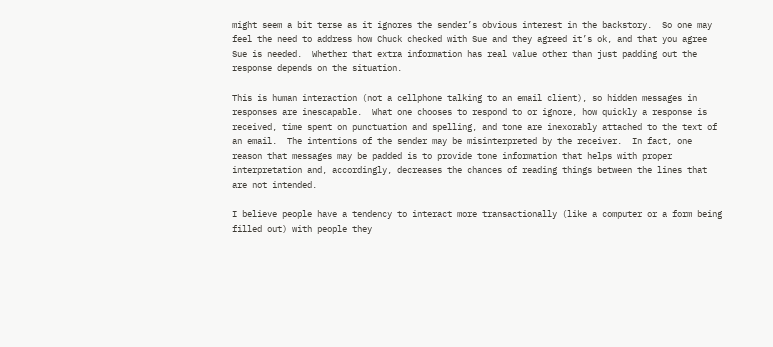might seem a bit terse as it ignores the sender’s obvious interest in the backstory.  So one may feel the need to address how Chuck checked with Sue and they agreed it’s ok, and that you agree Sue is needed.  Whether that extra information has real value other than just padding out the response depends on the situation.

This is human interaction (not a cellphone talking to an email client), so hidden messages in responses are inescapable.  What one chooses to respond to or ignore, how quickly a response is received, time spent on punctuation and spelling, and tone are inexorably attached to the text of an email.  The intentions of the sender may be misinterpreted by the receiver.  In fact, one reason that messages may be padded is to provide tone information that helps with proper interpretation and, accordingly, decreases the chances of reading things between the lines that are not intended.

I believe people have a tendency to interact more transactionally (like a computer or a form being filled out) with people they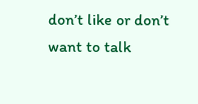don’t like or don’t want to talk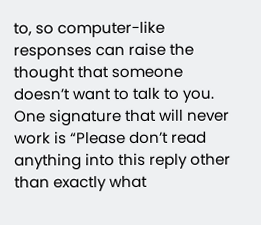to, so computer-like responses can raise the thought that someone doesn’t want to talk to you.  One signature that will never work is “Please don’t read anything into this reply other than exactly what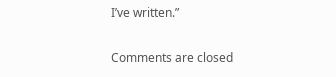I’ve written.”

Comments are closed